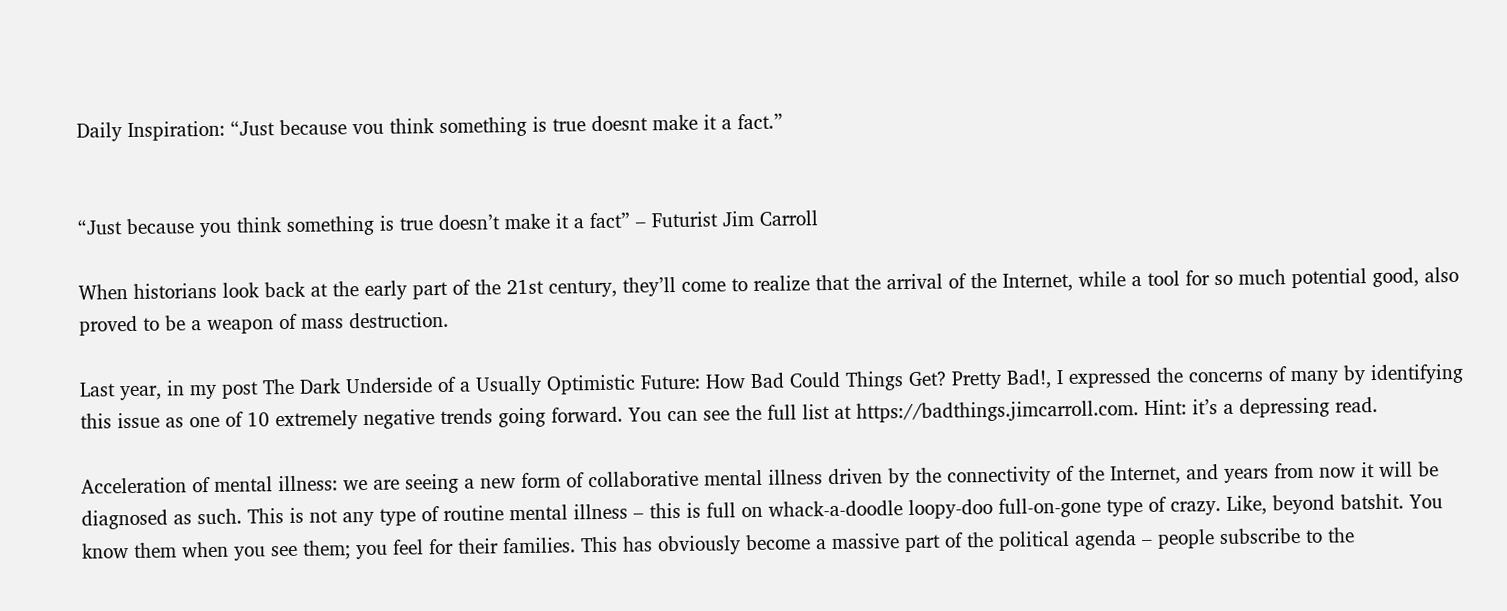Daily Inspiration: “Just because vou think something is true doesnt make it a fact.”


“Just because you think something is true doesn’t make it a fact” – Futurist Jim Carroll

When historians look back at the early part of the 21st century, they’ll come to realize that the arrival of the Internet, while a tool for so much potential good, also proved to be a weapon of mass destruction.

Last year, in my post The Dark Underside of a Usually Optimistic Future: How Bad Could Things Get? Pretty Bad!, I expressed the concerns of many by identifying this issue as one of 10 extremely negative trends going forward. You can see the full list at https://badthings.jimcarroll.com. Hint: it’s a depressing read.

Acceleration of mental illness: we are seeing a new form of collaborative mental illness driven by the connectivity of the Internet, and years from now it will be diagnosed as such. This is not any type of routine mental illness – this is full on whack-a-doodle loopy-doo full-on-gone type of crazy. Like, beyond batshit. You know them when you see them; you feel for their families. This has obviously become a massive part of the political agenda – people subscribe to the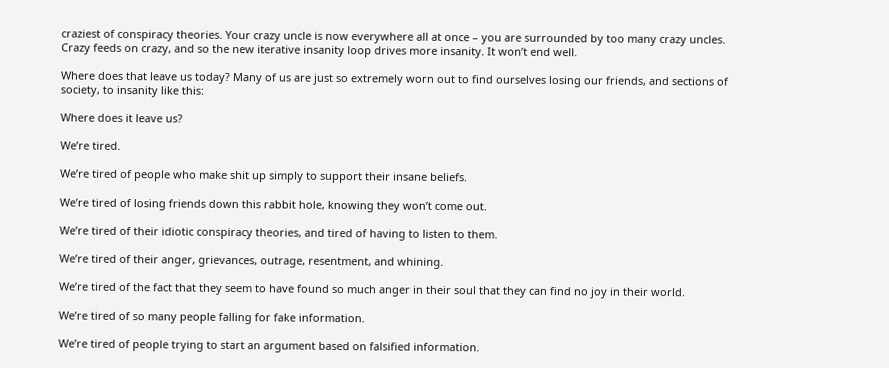craziest of conspiracy theories. Your crazy uncle is now everywhere all at once – you are surrounded by too many crazy uncles. Crazy feeds on crazy, and so the new iterative insanity loop drives more insanity. It won’t end well.

Where does that leave us today? Many of us are just so extremely worn out to find ourselves losing our friends, and sections of society, to insanity like this:

Where does it leave us?

We’re tired.

We’re tired of people who make shit up simply to support their insane beliefs.

We’re tired of losing friends down this rabbit hole, knowing they won’t come out.

We’re tired of their idiotic conspiracy theories, and tired of having to listen to them.

We’re tired of their anger, grievances, outrage, resentment, and whining.

We’re tired of the fact that they seem to have found so much anger in their soul that they can find no joy in their world.

We’re tired of so many people falling for fake information.

We’re tired of people trying to start an argument based on falsified information.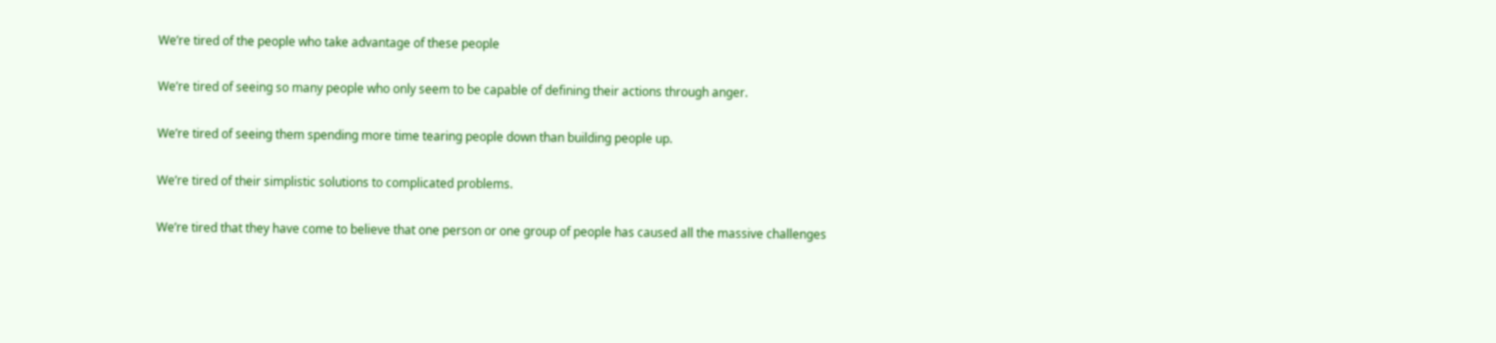We’re tired of the people who take advantage of these people

We’re tired of seeing so many people who only seem to be capable of defining their actions through anger.

We’re tired of seeing them spending more time tearing people down than building people up.

We’re tired of their simplistic solutions to complicated problems.

We’re tired that they have come to believe that one person or one group of people has caused all the massive challenges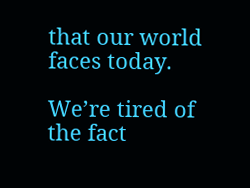that our world faces today.

We’re tired of the fact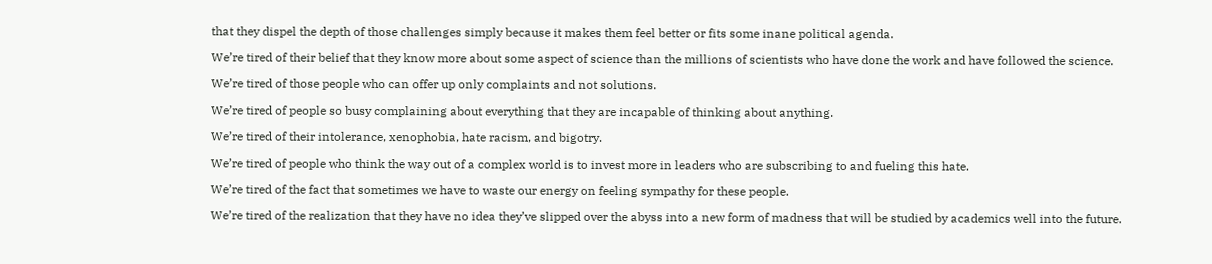that they dispel the depth of those challenges simply because it makes them feel better or fits some inane political agenda.

We’re tired of their belief that they know more about some aspect of science than the millions of scientists who have done the work and have followed the science.

We’re tired of those people who can offer up only complaints and not solutions.

We’re tired of people so busy complaining about everything that they are incapable of thinking about anything.

We’re tired of their intolerance, xenophobia, hate racism, and bigotry.

We’re tired of people who think the way out of a complex world is to invest more in leaders who are subscribing to and fueling this hate.

We’re tired of the fact that sometimes we have to waste our energy on feeling sympathy for these people.

We’re tired of the realization that they have no idea they’ve slipped over the abyss into a new form of madness that will be studied by academics well into the future.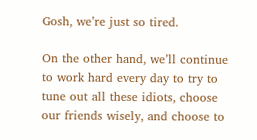Gosh, we’re just so tired.

On the other hand, we’ll continue to work hard every day to try to tune out all these idiots, choose our friends wisely, and choose to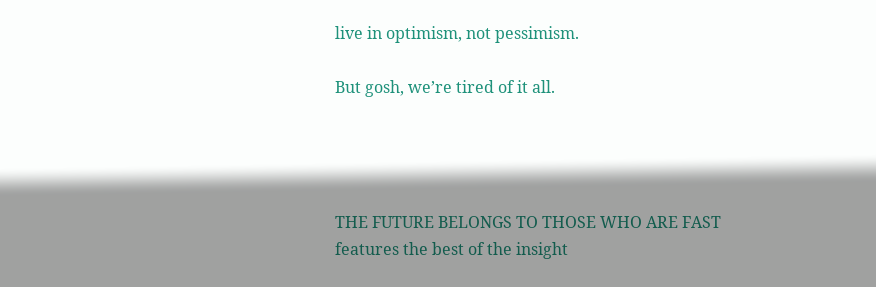live in optimism, not pessimism.

But gosh, we’re tired of it all.




THE FUTURE BELONGS TO THOSE WHO ARE FAST features the best of the insight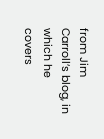from Jim Carroll’s blog, in which he
covers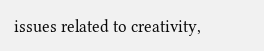issues related to creativity,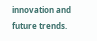innovation and future trends.